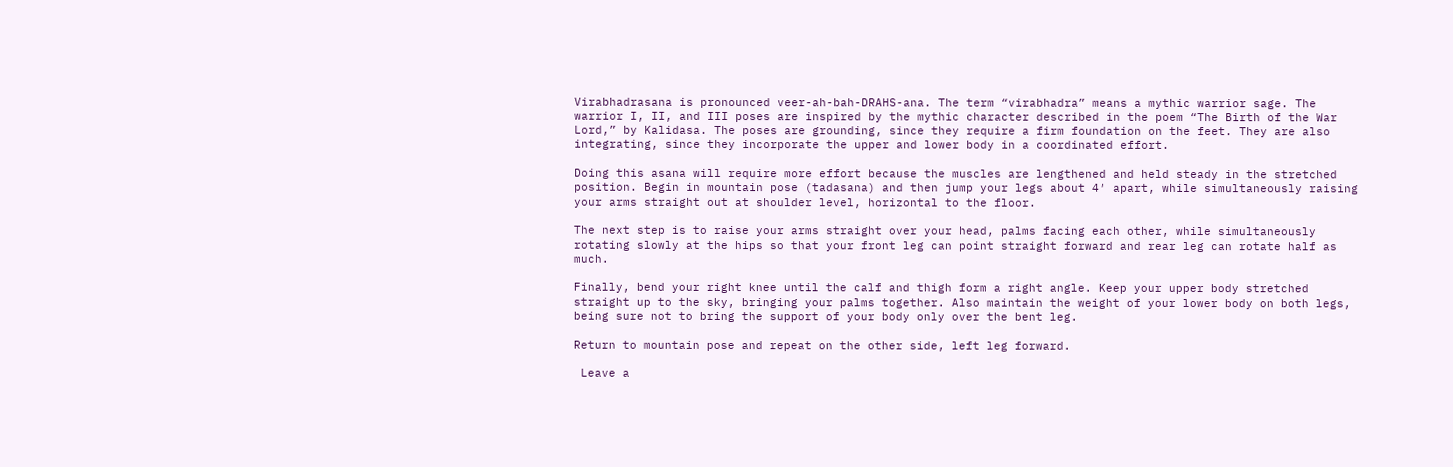Virabhadrasana is pronounced veer-ah-bah-DRAHS-ana. The term “virabhadra” means a mythic warrior sage. The warrior I, II, and III poses are inspired by the mythic character described in the poem “The Birth of the War Lord,” by Kalidasa. The poses are grounding, since they require a firm foundation on the feet. They are also integrating, since they incorporate the upper and lower body in a coordinated effort.

Doing this asana will require more effort because the muscles are lengthened and held steady in the stretched position. Begin in mountain pose (tadasana) and then jump your legs about 4′ apart, while simultaneously raising your arms straight out at shoulder level, horizontal to the floor.

The next step is to raise your arms straight over your head, palms facing each other, while simultaneously rotating slowly at the hips so that your front leg can point straight forward and rear leg can rotate half as much.

Finally, bend your right knee until the calf and thigh form a right angle. Keep your upper body stretched straight up to the sky, bringing your palms together. Also maintain the weight of your lower body on both legs, being sure not to bring the support of your body only over the bent leg.

Return to mountain pose and repeat on the other side, left leg forward.

 Leave a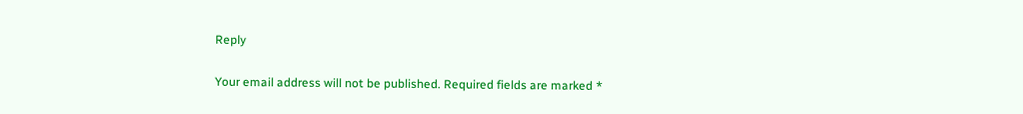Reply

Your email address will not be published. Required fields are marked *